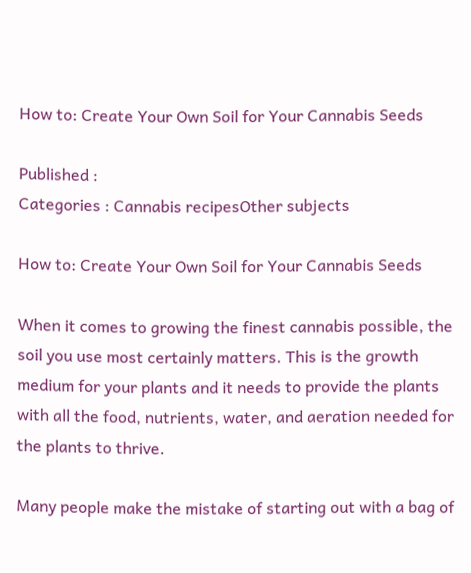How to: Create Your Own Soil for Your Cannabis Seeds

Published :
Categories : Cannabis recipesOther subjects

How to: Create Your Own Soil for Your Cannabis Seeds

When it comes to growing the finest cannabis possible, the soil you use most certainly matters. This is the growth medium for your plants and it needs to provide the plants with all the food, nutrients, water, and aeration needed for the plants to thrive.

Many people make the mistake of starting out with a bag of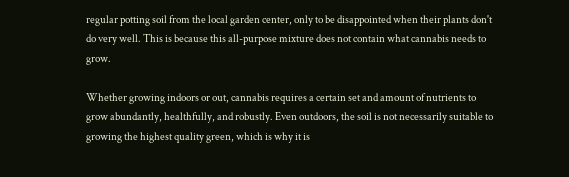regular potting soil from the local garden center, only to be disappointed when their plants don't do very well. This is because this all-purpose mixture does not contain what cannabis needs to grow.

Whether growing indoors or out, cannabis requires a certain set and amount of nutrients to grow abundantly, healthfully, and robustly. Even outdoors, the soil is not necessarily suitable to growing the highest quality green, which is why it is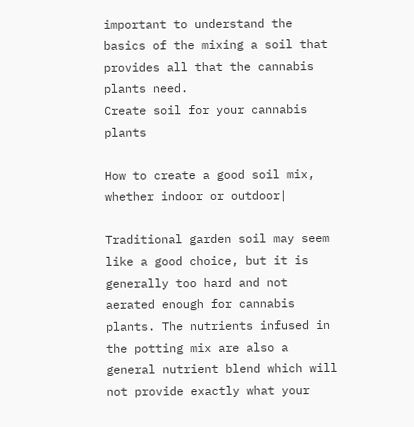important to understand the basics of the mixing a soil that provides all that the cannabis plants need.
Create soil for your cannabis plants

How to create a good soil mix, whether indoor or outdoor|

Traditional garden soil may seem like a good choice, but it is generally too hard and not aerated enough for cannabis plants. The nutrients infused in the potting mix are also a general nutrient blend which will not provide exactly what your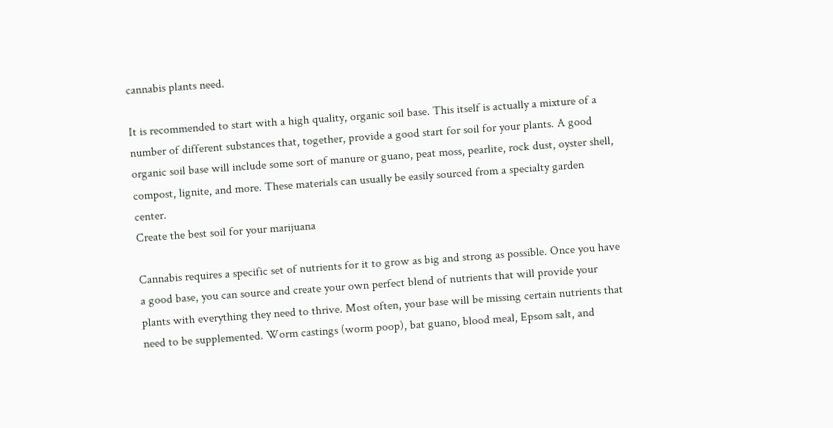cannabis plants need.

It is recommended to start with a high quality, organic soil base. This itself is actually a mixture of a number of different substances that, together, provide a good start for soil for your plants. A good organic soil base will include some sort of manure or guano, peat moss, pearlite, rock dust, oyster shell, compost, lignite, and more. These materials can usually be easily sourced from a specialty garden center.
Create the best soil for your marijuana

Cannabis requires a specific set of nutrients for it to grow as big and strong as possible. Once you have a good base, you can source and create your own perfect blend of nutrients that will provide your plants with everything they need to thrive. Most often, your base will be missing certain nutrients that need to be supplemented. Worm castings (worm poop), bat guano, blood meal, Epsom salt, and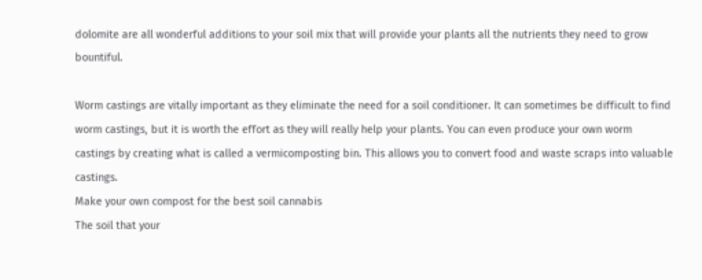dolomite are all wonderful additions to your soil mix that will provide your plants all the nutrients they need to grow bountiful.

Worm castings are vitally important as they eliminate the need for a soil conditioner. It can sometimes be difficult to find worm castings, but it is worth the effort as they will really help your plants. You can even produce your own worm castings by creating what is called a vermicomposting bin. This allows you to convert food and waste scraps into valuable castings.
Make your own compost for the best soil cannabis
The soil that your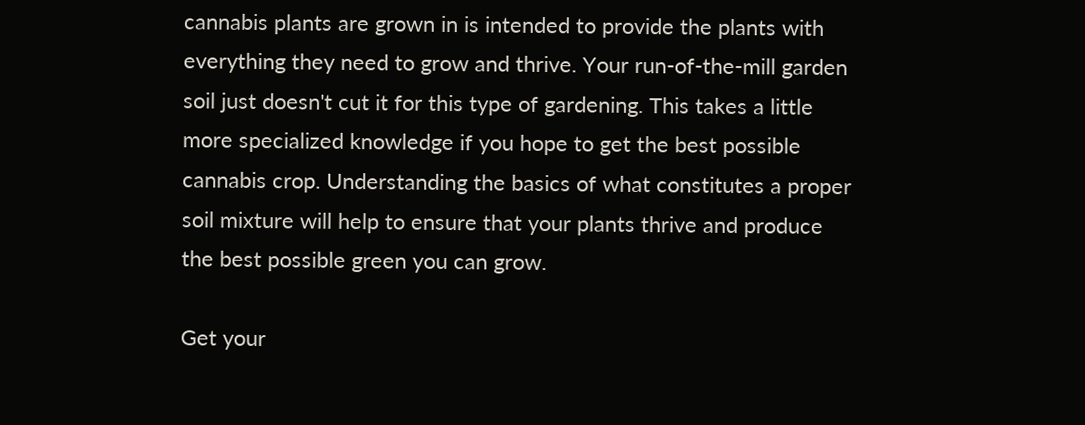cannabis plants are grown in is intended to provide the plants with everything they need to grow and thrive. Your run-of-the-mill garden soil just doesn't cut it for this type of gardening. This takes a little more specialized knowledge if you hope to get the best possible cannabis crop. Understanding the basics of what constitutes a proper soil mixture will help to ensure that your plants thrive and produce the best possible green you can grow.

Get your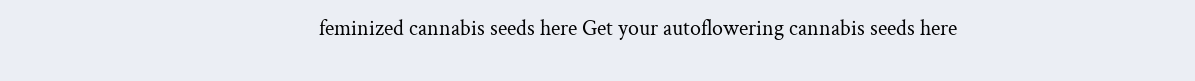feminized cannabis seeds here Get your autoflowering cannabis seeds here